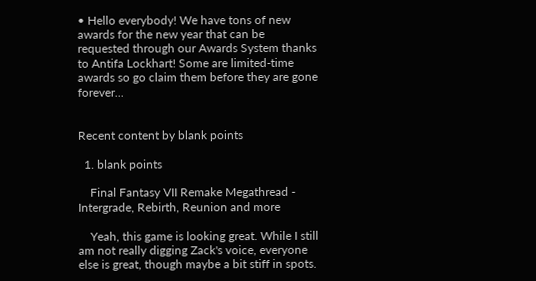• Hello everybody! We have tons of new awards for the new year that can be requested through our Awards System thanks to Antifa Lockhart! Some are limited-time awards so go claim them before they are gone forever...


Recent content by blank points

  1. blank points

    Final Fantasy VII Remake Megathread - Intergrade, Rebirth, Reunion and more

    Yeah, this game is looking great. While I still am not really digging Zack's voice, everyone else is great, though maybe a bit stiff in spots.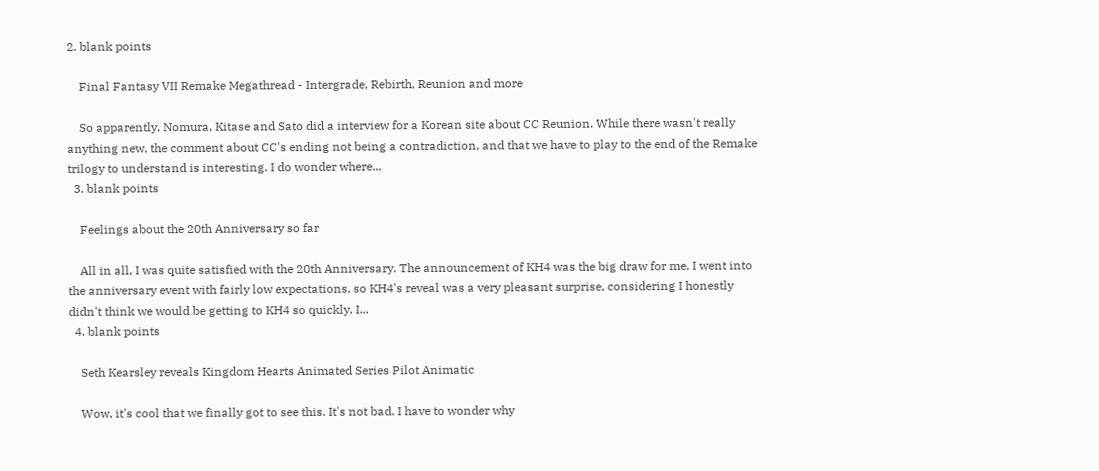2. blank points

    Final Fantasy VII Remake Megathread - Intergrade, Rebirth, Reunion and more

    So apparently, Nomura, Kitase and Sato did a interview for a Korean site about CC Reunion. While there wasn't really anything new, the comment about CC's ending not being a contradiction, and that we have to play to the end of the Remake trilogy to understand is interesting. I do wonder where...
  3. blank points

    Feelings about the 20th Anniversary so far

    All in all, I was quite satisfied with the 20th Anniversary. The announcement of KH4 was the big draw for me. I went into the anniversary event with fairly low expectations, so KH4's reveal was a very pleasant surprise, considering I honestly didn't think we would be getting to KH4 so quickly. I...
  4. blank points

    Seth Kearsley reveals Kingdom Hearts Animated Series Pilot Animatic

    Wow, it's cool that we finally got to see this. It's not bad. I have to wonder why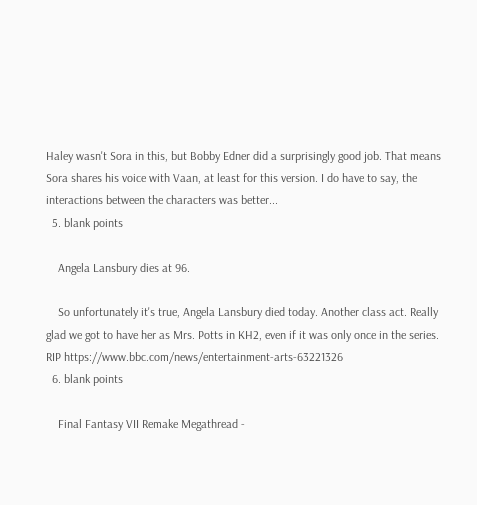Haley wasn't Sora in this, but Bobby Edner did a surprisingly good job. That means Sora shares his voice with Vaan, at least for this version. I do have to say, the interactions between the characters was better...
  5. blank points

    Angela Lansbury dies at 96.

    So unfortunately it's true, Angela Lansbury died today. Another class act. Really glad we got to have her as Mrs. Potts in KH2, even if it was only once in the series. RIP https://www.bbc.com/news/entertainment-arts-63221326
  6. blank points

    Final Fantasy VII Remake Megathread -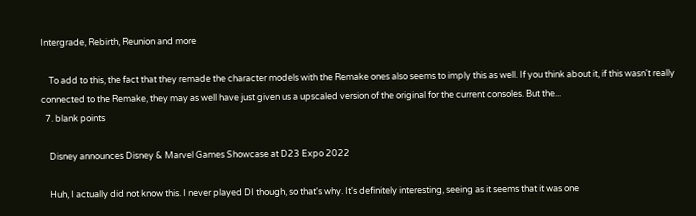Intergrade, Rebirth, Reunion and more

    To add to this, the fact that they remade the character models with the Remake ones also seems to imply this as well. If you think about it, if this wasn't really connected to the Remake, they may as well have just given us a upscaled version of the original for the current consoles. But the...
  7. blank points

    Disney announces Disney & Marvel Games Showcase at D23 Expo 2022

    Huh, I actually did not know this. I never played DI though, so that's why. It's definitely interesting, seeing as it seems that it was one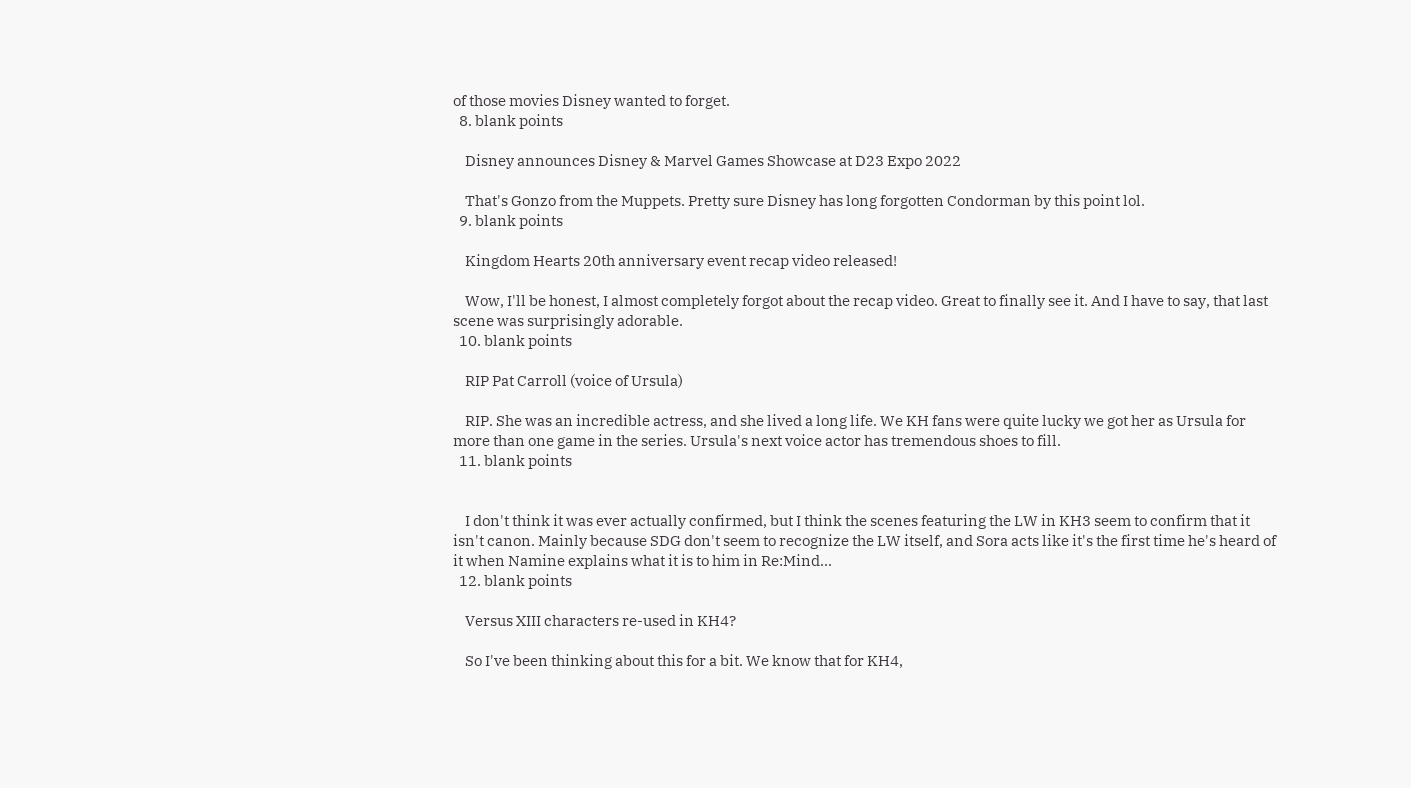of those movies Disney wanted to forget.
  8. blank points

    Disney announces Disney & Marvel Games Showcase at D23 Expo 2022

    That's Gonzo from the Muppets. Pretty sure Disney has long forgotten Condorman by this point lol.
  9. blank points

    Kingdom Hearts 20th anniversary event recap video released!

    Wow, I'll be honest, I almost completely forgot about the recap video. Great to finally see it. And I have to say, that last scene was surprisingly adorable.
  10. blank points

    RIP Pat Carroll (voice of Ursula)

    RIP. She was an incredible actress, and she lived a long life. We KH fans were quite lucky we got her as Ursula for more than one game in the series. Ursula's next voice actor has tremendous shoes to fill.
  11. blank points


    I don't think it was ever actually confirmed, but I think the scenes featuring the LW in KH3 seem to confirm that it isn't canon. Mainly because SDG don't seem to recognize the LW itself, and Sora acts like it's the first time he's heard of it when Namine explains what it is to him in Re:Mind...
  12. blank points

    Versus XIII characters re-used in KH4?

    So I've been thinking about this for a bit. We know that for KH4,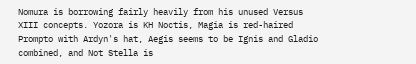Nomura is borrowing fairly heavily from his unused Versus XIII concepts. Yozora is KH Noctis, Magia is red-haired Prompto with Ardyn's hat, Aegis seems to be Ignis and Gladio combined, and Not Stella is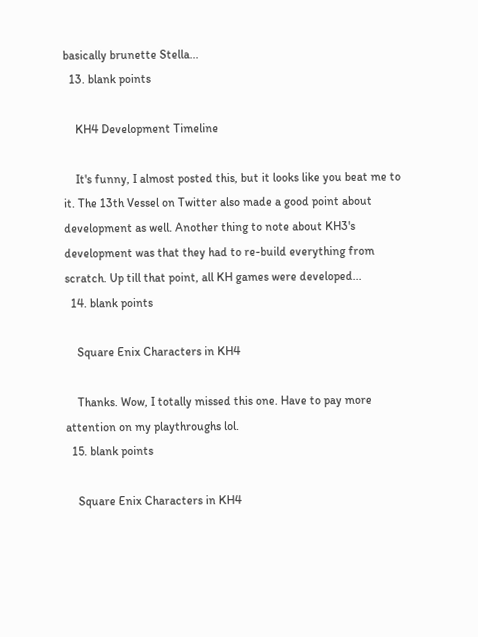basically brunette Stella...
  13. blank points

    KH4 Development Timeline

    It's funny, I almost posted this, but it looks like you beat me to it. The 13th Vessel on Twitter also made a good point about development as well. Another thing to note about KH3's development was that they had to re-build everything from scratch. Up till that point, all KH games were developed...
  14. blank points

    Square Enix Characters in KH4

    Thanks. Wow, I totally missed this one. Have to pay more attention on my playthroughs lol.
  15. blank points

    Square Enix Characters in KH4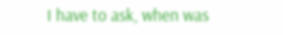I have to ask, when was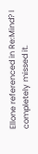Ellone referenced in Re:Mind? I completely missed it.